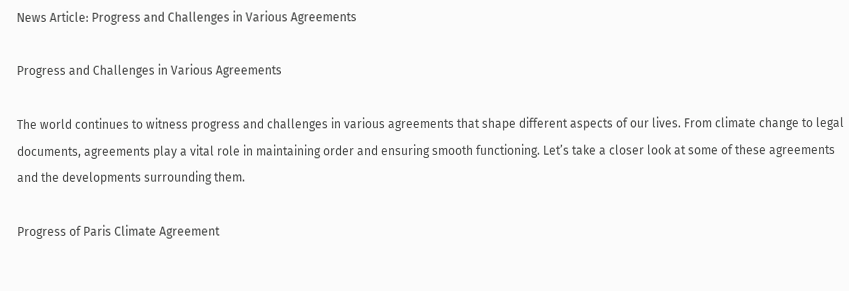News Article: Progress and Challenges in Various Agreements

Progress and Challenges in Various Agreements

The world continues to witness progress and challenges in various agreements that shape different aspects of our lives. From climate change to legal documents, agreements play a vital role in maintaining order and ensuring smooth functioning. Let’s take a closer look at some of these agreements and the developments surrounding them.

Progress of Paris Climate Agreement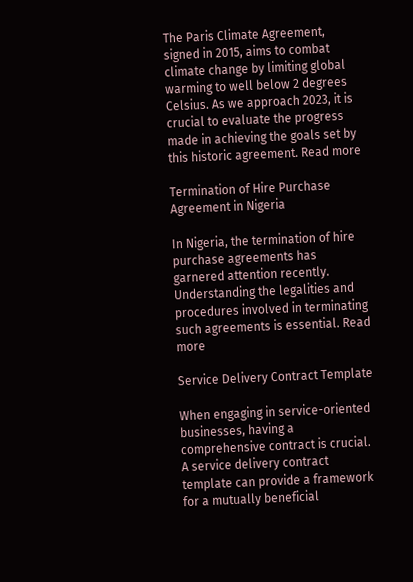The Paris Climate Agreement, signed in 2015, aims to combat climate change by limiting global warming to well below 2 degrees Celsius. As we approach 2023, it is crucial to evaluate the progress made in achieving the goals set by this historic agreement. Read more

Termination of Hire Purchase Agreement in Nigeria

In Nigeria, the termination of hire purchase agreements has garnered attention recently. Understanding the legalities and procedures involved in terminating such agreements is essential. Read more

Service Delivery Contract Template

When engaging in service-oriented businesses, having a comprehensive contract is crucial. A service delivery contract template can provide a framework for a mutually beneficial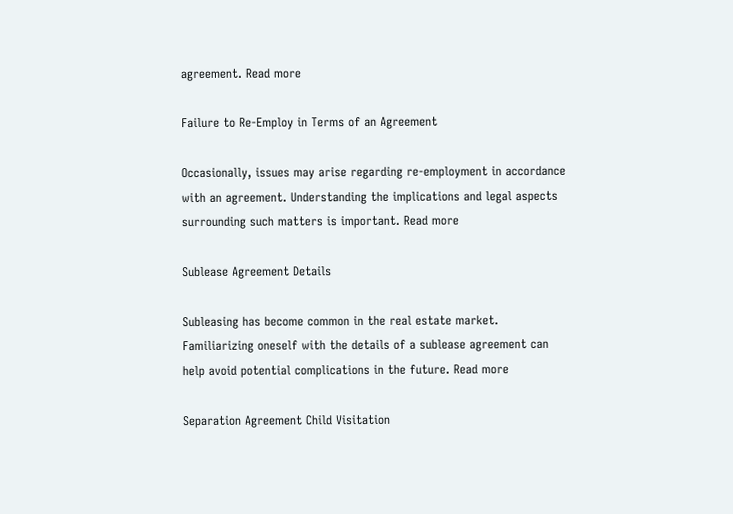agreement. Read more

Failure to Re-Employ in Terms of an Agreement

Occasionally, issues may arise regarding re-employment in accordance with an agreement. Understanding the implications and legal aspects surrounding such matters is important. Read more

Sublease Agreement Details

Subleasing has become common in the real estate market. Familiarizing oneself with the details of a sublease agreement can help avoid potential complications in the future. Read more

Separation Agreement Child Visitation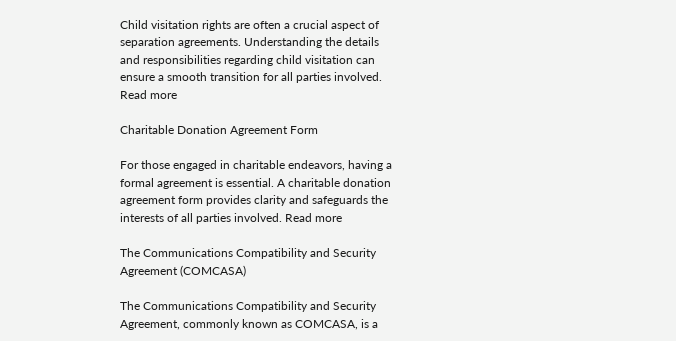Child visitation rights are often a crucial aspect of separation agreements. Understanding the details and responsibilities regarding child visitation can ensure a smooth transition for all parties involved. Read more

Charitable Donation Agreement Form

For those engaged in charitable endeavors, having a formal agreement is essential. A charitable donation agreement form provides clarity and safeguards the interests of all parties involved. Read more

The Communications Compatibility and Security Agreement (COMCASA)

The Communications Compatibility and Security Agreement, commonly known as COMCASA, is a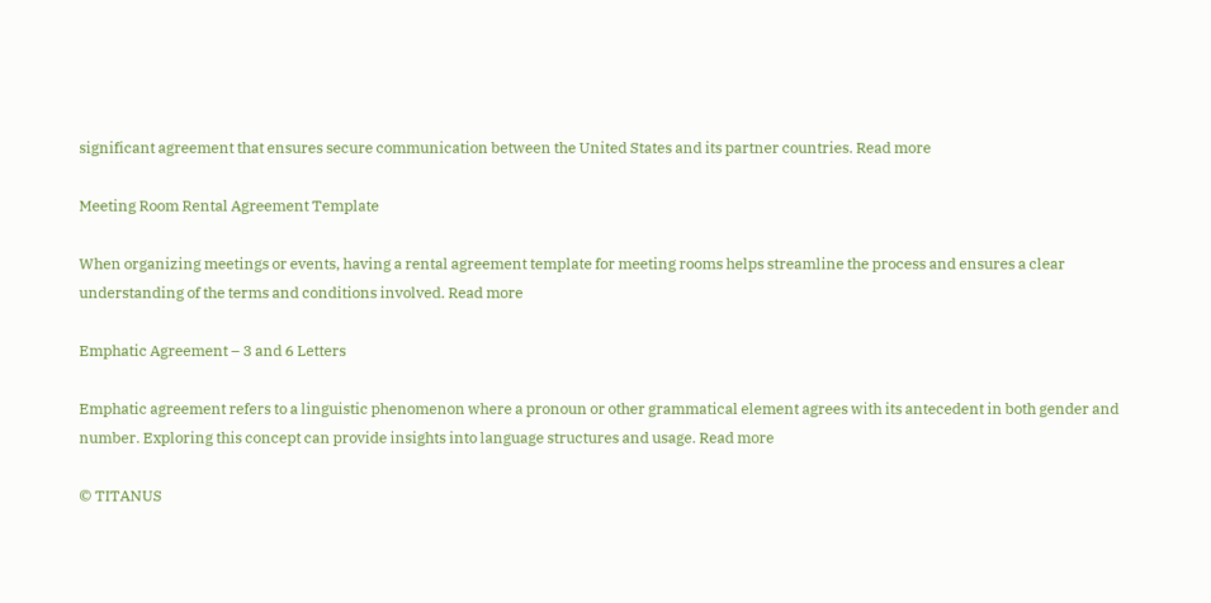significant agreement that ensures secure communication between the United States and its partner countries. Read more

Meeting Room Rental Agreement Template

When organizing meetings or events, having a rental agreement template for meeting rooms helps streamline the process and ensures a clear understanding of the terms and conditions involved. Read more

Emphatic Agreement – 3 and 6 Letters

Emphatic agreement refers to a linguistic phenomenon where a pronoun or other grammatical element agrees with its antecedent in both gender and number. Exploring this concept can provide insights into language structures and usage. Read more

© TITANUS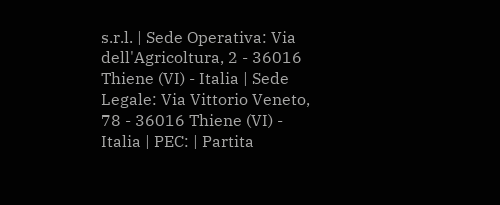s.r.l. | Sede Operativa: Via dell'Agricoltura, 2 - 36016 Thiene (VI) - Italia | Sede Legale: Via Vittorio Veneto, 78 - 36016 Thiene (VI) - Italia | PEC: | Partita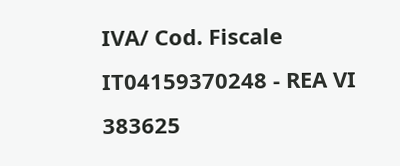IVA/ Cod. Fiscale IT04159370248 - REA VI 383625